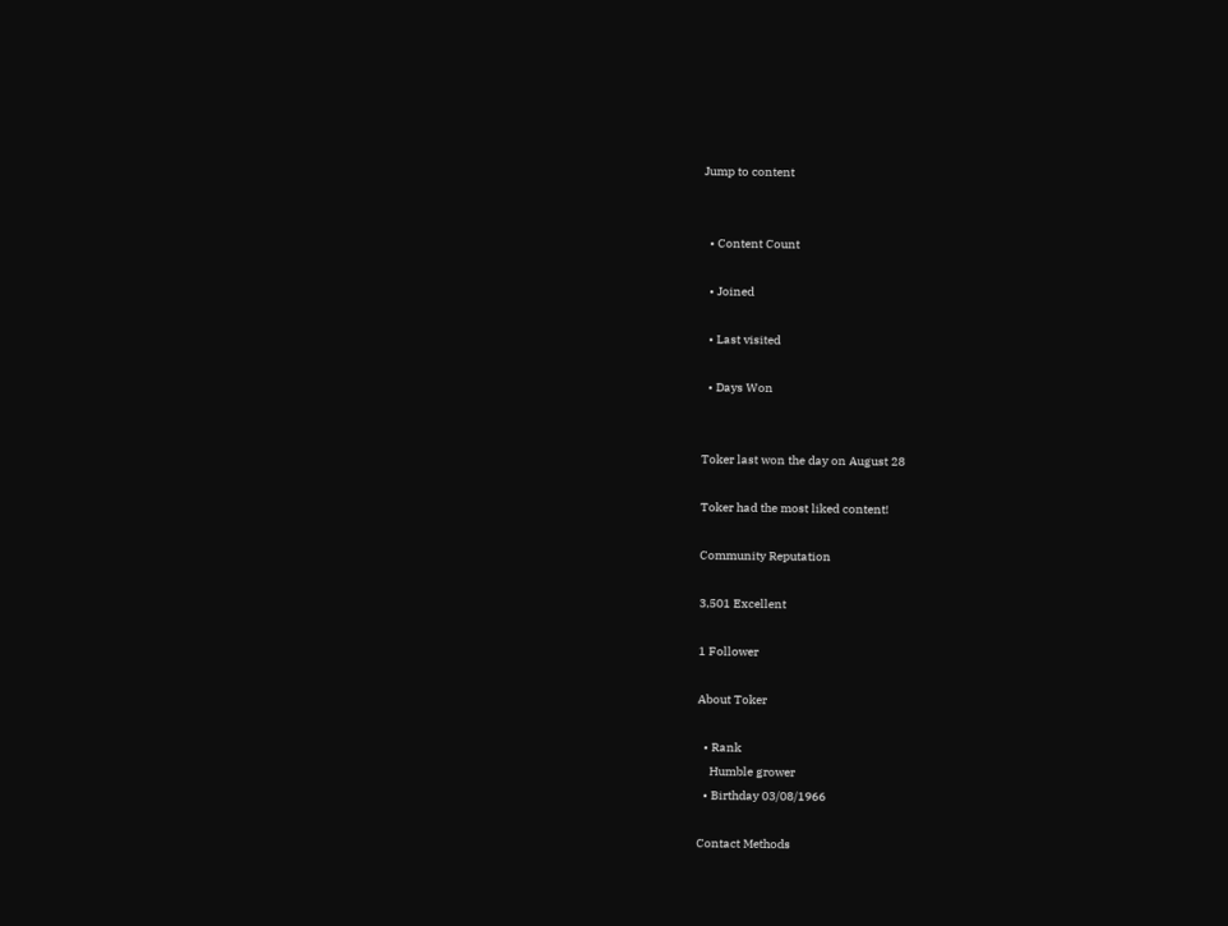Jump to content


  • Content Count

  • Joined

  • Last visited

  • Days Won


Toker last won the day on August 28

Toker had the most liked content!

Community Reputation

3,501 Excellent

1 Follower

About Toker

  • Rank
    Humble grower
  • Birthday 03/08/1966

Contact Methods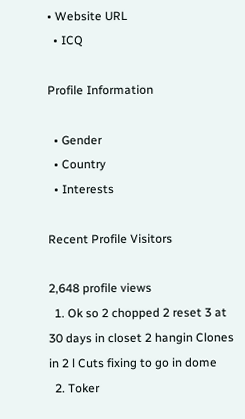• Website URL
  • ICQ

Profile Information

  • Gender
  • Country
  • Interests

Recent Profile Visitors

2,648 profile views
  1. Ok so 2 chopped 2 reset 3 at 30 days in closet 2 hangin Clones in 2 l Cuts fixing to go in dome
  2. Toker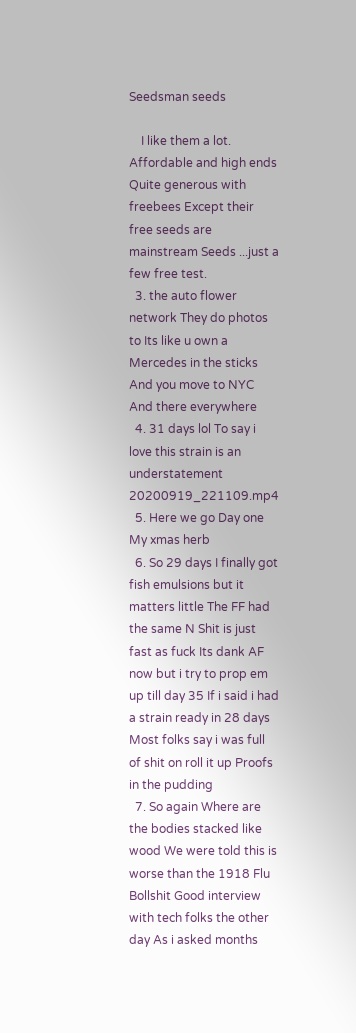Seedsman seeds

    I like them a lot. Affordable and high ends Quite generous with freebees Except their free seeds are mainstream Seeds ...just a few free test.
  3. the auto flower network They do photos to Its like u own a Mercedes in the sticks And you move to NYC And there everywhere
  4. 31 days lol To say i love this strain is an understatement 20200919_221109.mp4
  5. Here we go Day one My xmas herb
  6. So 29 days I finally got fish emulsions but it matters little The FF had the same N Shit is just fast as fuck Its dank AF now but i try to prop em up till day 35 If i said i had a strain ready in 28 days Most folks say i was full of shit on roll it up Proofs in the pudding
  7. So again Where are the bodies stacked like wood We were told this is worse than the 1918 Flu Bollshit Good interview with tech folks the other day As i asked months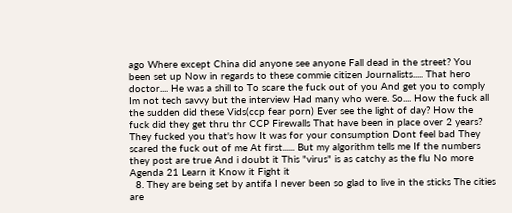ago Where except China did anyone see anyone Fall dead in the street? You been set up Now in regards to these commie citizen Journalists..... That hero doctor.... He was a shill to To scare the fuck out of you And get you to comply Im not tech savvy but the interview Had many who were. So.... How the fuck all the sudden did these Vids(ccp fear porn) Ever see the light of day? How the fuck did they get thru thr CCP Firewalls That have been in place over 2 years? They fucked you that's how It was for your consumption Dont feel bad They scared the fuck out of me At first...... But my algorithm tells me If the numbers they post are true And i doubt it This "virus" is as catchy as the flu No more Agenda 21 Learn it Know it Fight it
  8. They are being set by antifa I never been so glad to live in the sticks The cities are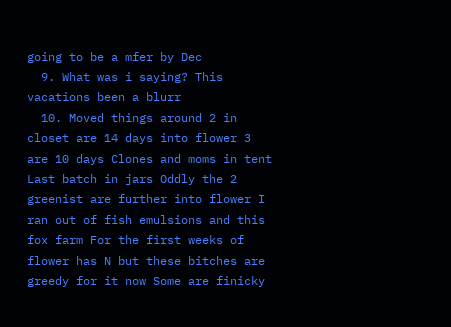going to be a mfer by Dec
  9. What was i saying? This vacations been a blurr
  10. Moved things around 2 in closet are 14 days into flower 3 are 10 days Clones and moms in tent Last batch in jars Oddly the 2 greenist are further into flower I ran out of fish emulsions and this fox farm For the first weeks of flower has N but these bitches are greedy for it now Some are finicky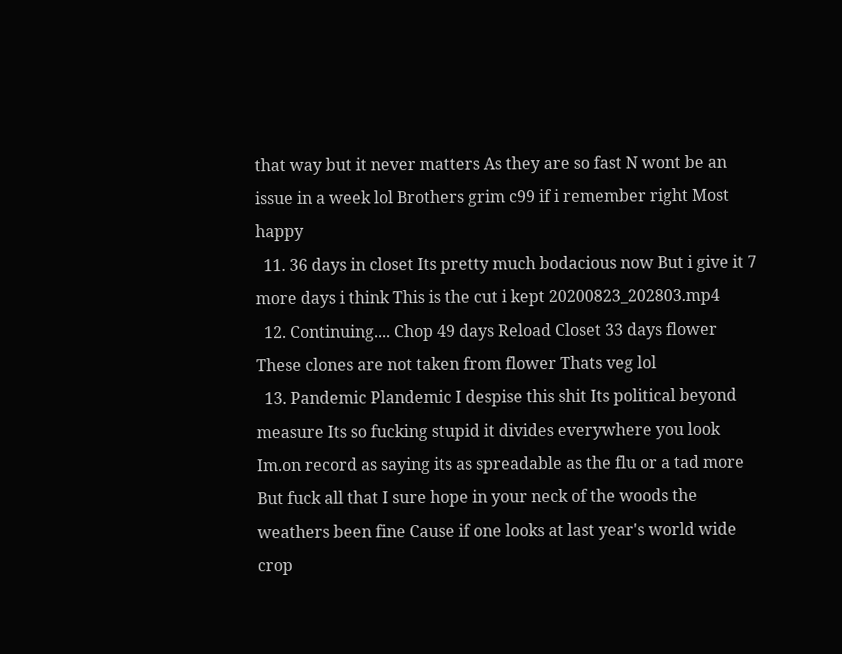that way but it never matters As they are so fast N wont be an issue in a week lol Brothers grim c99 if i remember right Most happy
  11. 36 days in closet Its pretty much bodacious now But i give it 7 more days i think This is the cut i kept 20200823_202803.mp4
  12. Continuing.... Chop 49 days Reload Closet 33 days flower These clones are not taken from flower Thats veg lol
  13. Pandemic Plandemic I despise this shit Its political beyond measure Its so fucking stupid it divides everywhere you look Im.on record as saying its as spreadable as the flu or a tad more But fuck all that I sure hope in your neck of the woods the weathers been fine Cause if one looks at last year's world wide crop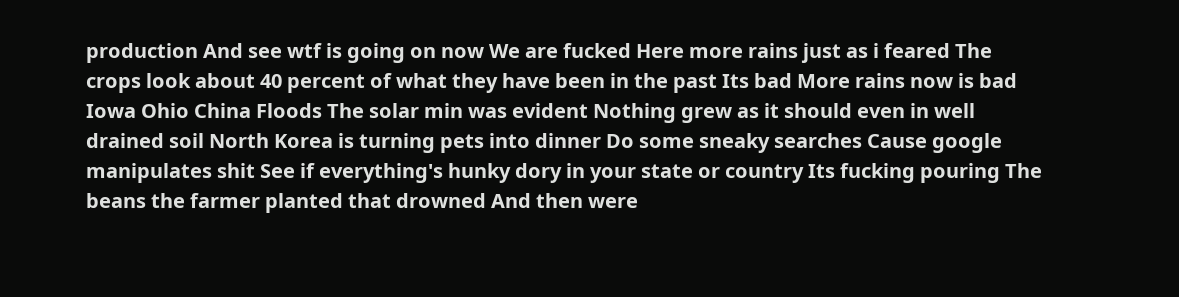production And see wtf is going on now We are fucked Here more rains just as i feared The crops look about 40 percent of what they have been in the past Its bad More rains now is bad Iowa Ohio China Floods The solar min was evident Nothing grew as it should even in well drained soil North Korea is turning pets into dinner Do some sneaky searches Cause google manipulates shit See if everything's hunky dory in your state or country Its fucking pouring The beans the farmer planted that drowned And then were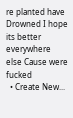re planted have Drowned I hope its better everywhere else Cause were fucked
  • Create New...